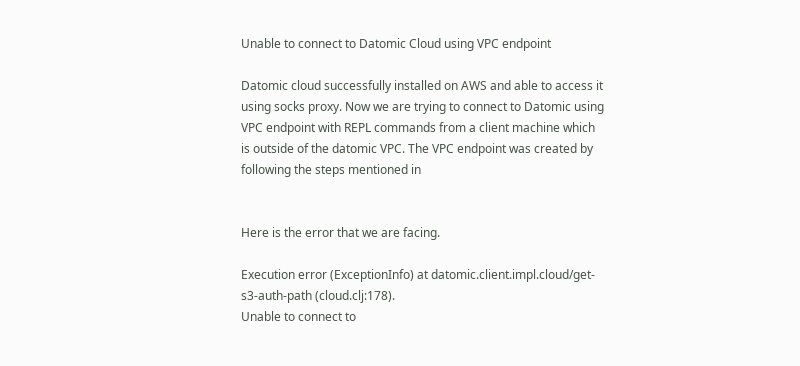Unable to connect to Datomic Cloud using VPC endpoint

Datomic cloud successfully installed on AWS and able to access it using socks proxy. Now we are trying to connect to Datomic using VPC endpoint with REPL commands from a client machine which is outside of the datomic VPC. The VPC endpoint was created by following the steps mentioned in


Here is the error that we are facing.

Execution error (ExceptionInfo) at datomic.client.impl.cloud/get-s3-auth-path (cloud.clj:178).
Unable to connect to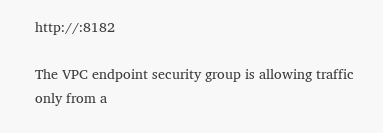http://:8182

The VPC endpoint security group is allowing traffic only from a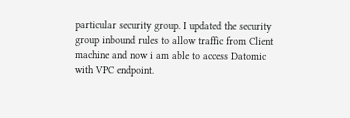particular security group. I updated the security group inbound rules to allow traffic from Client machine and now i am able to access Datomic with VPC endpoint.